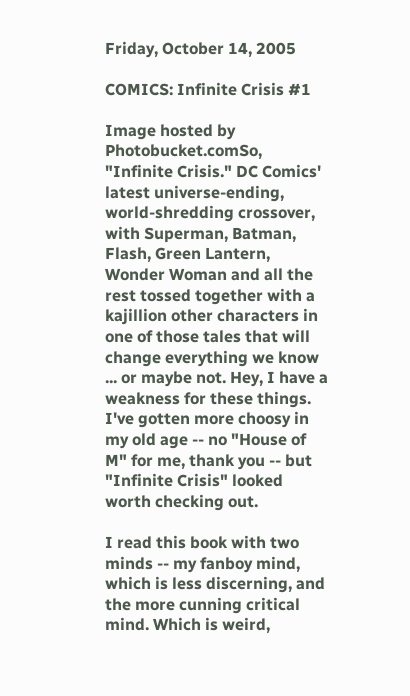Friday, October 14, 2005

COMICS: Infinite Crisis #1

Image hosted by Photobucket.comSo, "Infinite Crisis." DC Comics' latest universe-ending, world-shredding crossover, with Superman, Batman, Flash, Green Lantern, Wonder Woman and all the rest tossed together with a kajillion other characters in one of those tales that will change everything we know ... or maybe not. Hey, I have a weakness for these things. I've gotten more choosy in my old age -- no "House of M" for me, thank you -- but "Infinite Crisis" looked worth checking out.

I read this book with two minds -- my fanboy mind, which is less discerning, and the more cunning critical mind. Which is weird,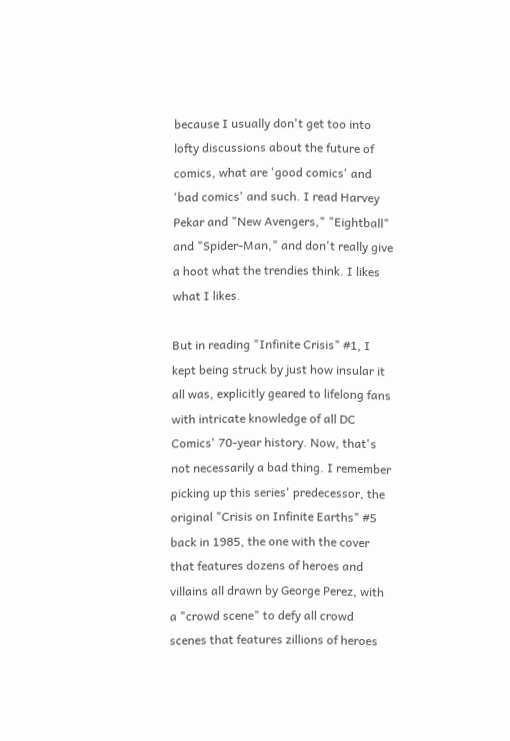because I usually don't get too into lofty discussions about the future of comics, what are 'good comics' and 'bad comics' and such. I read Harvey Pekar and "New Avengers," "Eightball" and "Spider-Man," and don't really give a hoot what the trendies think. I likes what I likes.

But in reading "Infinite Crisis" #1, I kept being struck by just how insular it all was, explicitly geared to lifelong fans with intricate knowledge of all DC Comics' 70-year history. Now, that's not necessarily a bad thing. I remember picking up this series' predecessor, the original "Crisis on Infinite Earths" #5 back in 1985, the one with the cover that features dozens of heroes and villains all drawn by George Perez, with a "crowd scene" to defy all crowd scenes that features zillions of heroes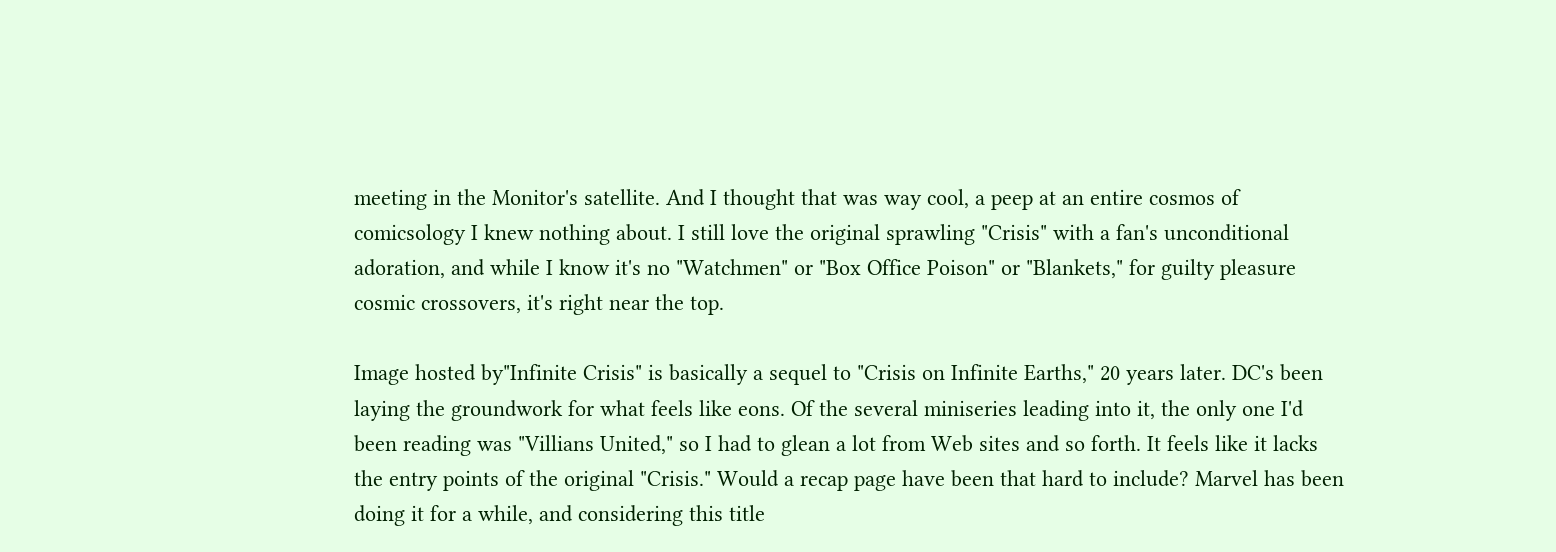meeting in the Monitor's satellite. And I thought that was way cool, a peep at an entire cosmos of comicsology I knew nothing about. I still love the original sprawling "Crisis" with a fan's unconditional adoration, and while I know it's no "Watchmen" or "Box Office Poison" or "Blankets," for guilty pleasure cosmic crossovers, it's right near the top.

Image hosted by"Infinite Crisis" is basically a sequel to "Crisis on Infinite Earths," 20 years later. DC's been laying the groundwork for what feels like eons. Of the several miniseries leading into it, the only one I'd been reading was "Villians United," so I had to glean a lot from Web sites and so forth. It feels like it lacks the entry points of the original "Crisis." Would a recap page have been that hard to include? Marvel has been doing it for a while, and considering this title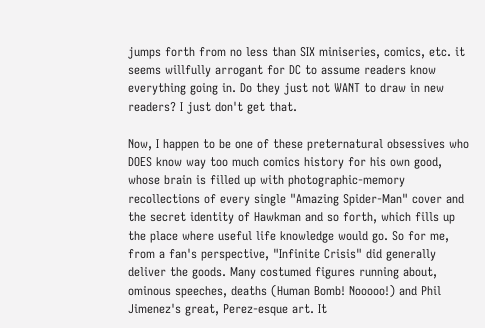jumps forth from no less than SIX miniseries, comics, etc. it seems willfully arrogant for DC to assume readers know everything going in. Do they just not WANT to draw in new readers? I just don't get that.

Now, I happen to be one of these preternatural obsessives who DOES know way too much comics history for his own good, whose brain is filled up with photographic-memory recollections of every single "Amazing Spider-Man" cover and the secret identity of Hawkman and so forth, which fills up the place where useful life knowledge would go. So for me, from a fan's perspective, "Infinite Crisis" did generally deliver the goods. Many costumed figures running about, ominous speeches, deaths (Human Bomb! Nooooo!) and Phil Jimenez's great, Perez-esque art. It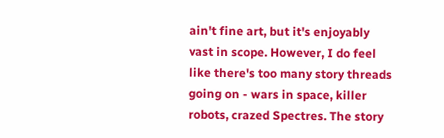ain't fine art, but it's enjoyably vast in scope. However, I do feel like there's too many story threads going on - wars in space, killer robots, crazed Spectres. The story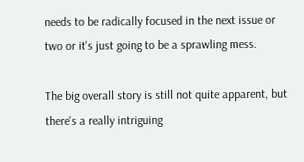needs to be radically focused in the next issue or two or it's just going to be a sprawling mess.

The big overall story is still not quite apparent, but there's a really intriguing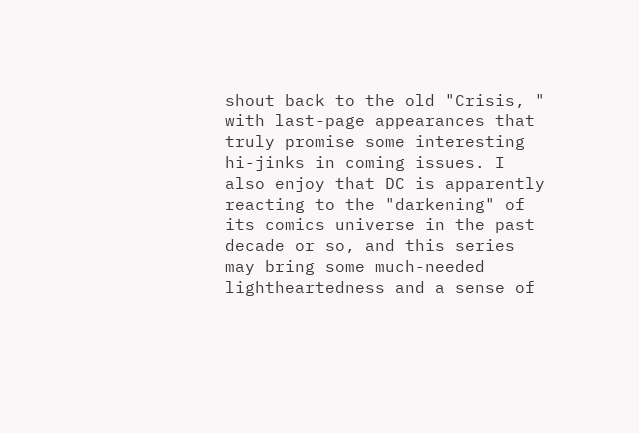shout back to the old "Crisis, " with last-page appearances that truly promise some interesting hi-jinks in coming issues. I also enjoy that DC is apparently reacting to the "darkening" of its comics universe in the past decade or so, and this series may bring some much-needed lightheartedness and a sense of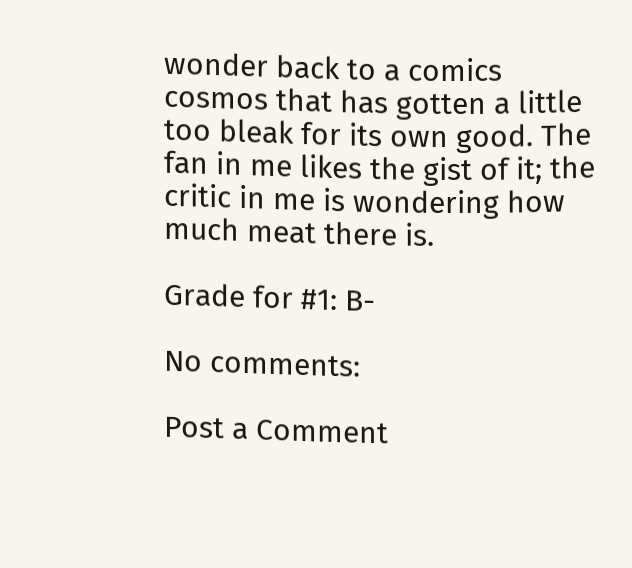wonder back to a comics cosmos that has gotten a little too bleak for its own good. The fan in me likes the gist of it; the critic in me is wondering how much meat there is.

Grade for #1: B-

No comments:

Post a Comment